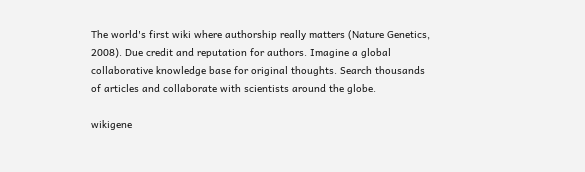The world's first wiki where authorship really matters (Nature Genetics, 2008). Due credit and reputation for authors. Imagine a global collaborative knowledge base for original thoughts. Search thousands of articles and collaborate with scientists around the globe.

wikigene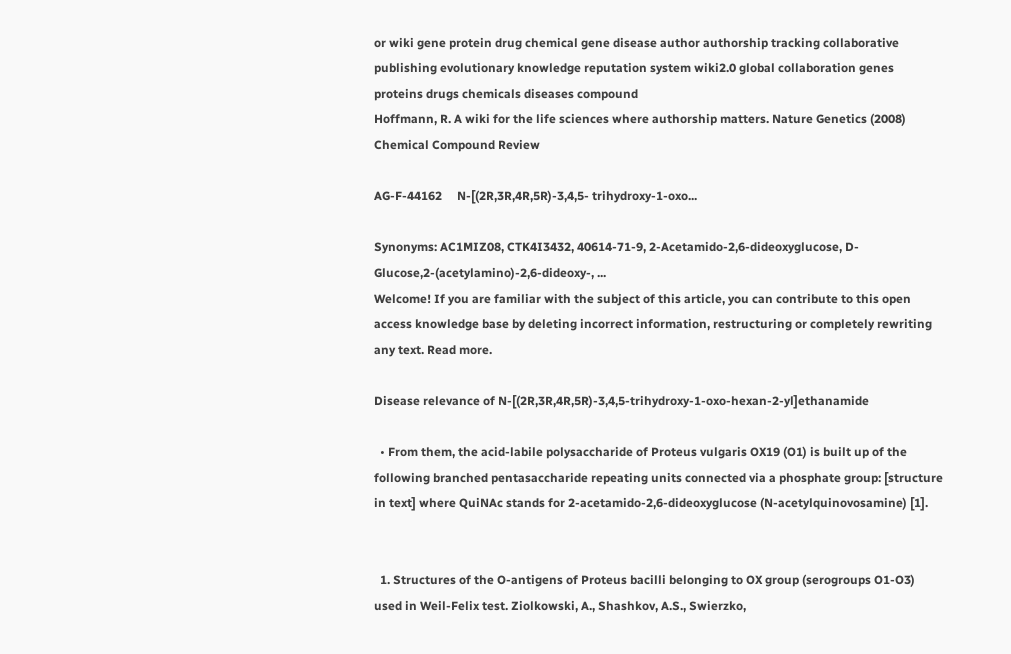or wiki gene protein drug chemical gene disease author authorship tracking collaborative publishing evolutionary knowledge reputation system wiki2.0 global collaboration genes proteins drugs chemicals diseases compound
Hoffmann, R. A wiki for the life sciences where authorship matters. Nature Genetics (2008)
Chemical Compound Review

AG-F-44162     N-[(2R,3R,4R,5R)-3,4,5- trihydroxy-1-oxo...

Synonyms: AC1MIZ08, CTK4I3432, 40614-71-9, 2-Acetamido-2,6-dideoxyglucose, D-Glucose,2-(acetylamino)-2,6-dideoxy-, ...
Welcome! If you are familiar with the subject of this article, you can contribute to this open access knowledge base by deleting incorrect information, restructuring or completely rewriting any text. Read more.

Disease relevance of N-[(2R,3R,4R,5R)-3,4,5-trihydroxy-1-oxo-hexan-2-yl]ethanamide

  • From them, the acid-labile polysaccharide of Proteus vulgaris OX19 (O1) is built up of the following branched pentasaccharide repeating units connected via a phosphate group: [structure in text] where QuiNAc stands for 2-acetamido-2,6-dideoxyglucose (N-acetylquinovosamine) [1].


  1. Structures of the O-antigens of Proteus bacilli belonging to OX group (serogroups O1-O3) used in Weil-Felix test. Ziolkowski, A., Shashkov, A.S., Swierzko,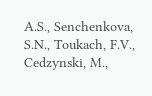A.S., Senchenkova, S.N., Toukach, F.V., Cedzynski, M.,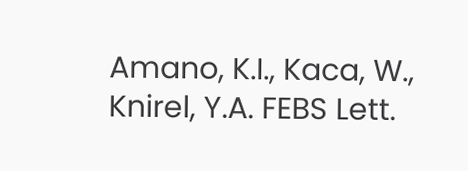Amano, K.I., Kaca, W., Knirel, Y.A. FEBS Lett.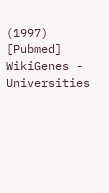(1997) [Pubmed]
WikiGenes - Universities